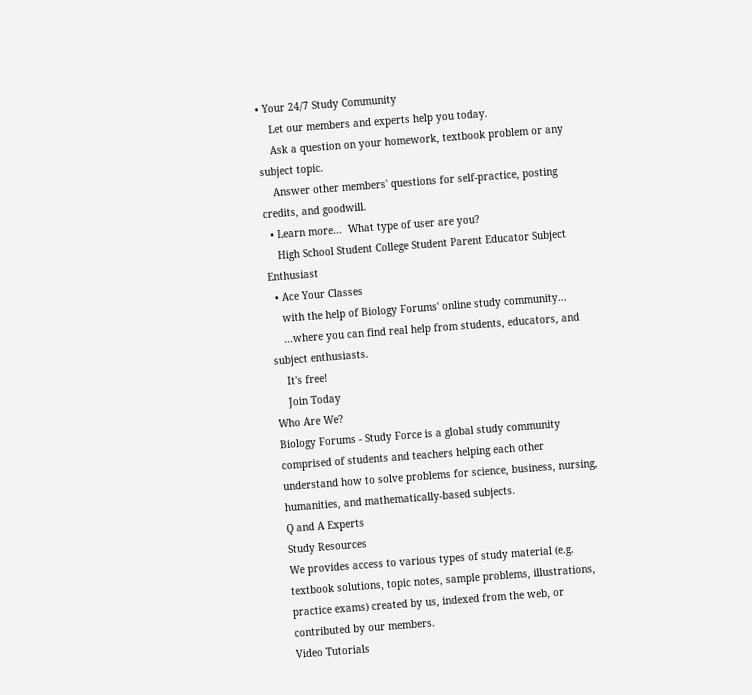• Your 24/7 Study Community
    Let our members and experts help you today.
    Ask a question on your homework, textbook problem or any subject topic.
    Answer other members' questions for self-practice, posting credits, and goodwill.
  • Learn more...  What type of user are you?
    High School Student College Student Parent Educator Subject Enthusiast
  • Ace Your Classes
    with the help of Biology Forums' online study community...
    ...where you can find real help from students, educators, and subject enthusiasts.
    It's free!
    Join Today
Who Are We?
Biology Forums - Study Force is a global study community comprised of students and teachers helping each other understand how to solve problems for science, business, nursing, humanities, and mathematically-based subjects.
Q and A Experts
Study Resources
We provides access to various types of study material (e.g. textbook solutions, topic notes, sample problems, illustrations, practice exams) created by us, indexed from the web, or contributed by our members.
Video Tutorials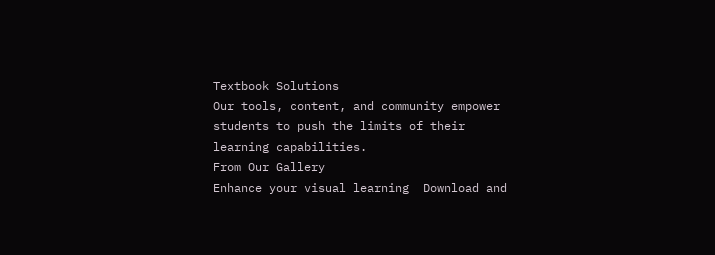Textbook Solutions
Our tools, content, and community empower students to push the limits of their learning capabilities.
From Our Gallery
Enhance your visual learning  Download and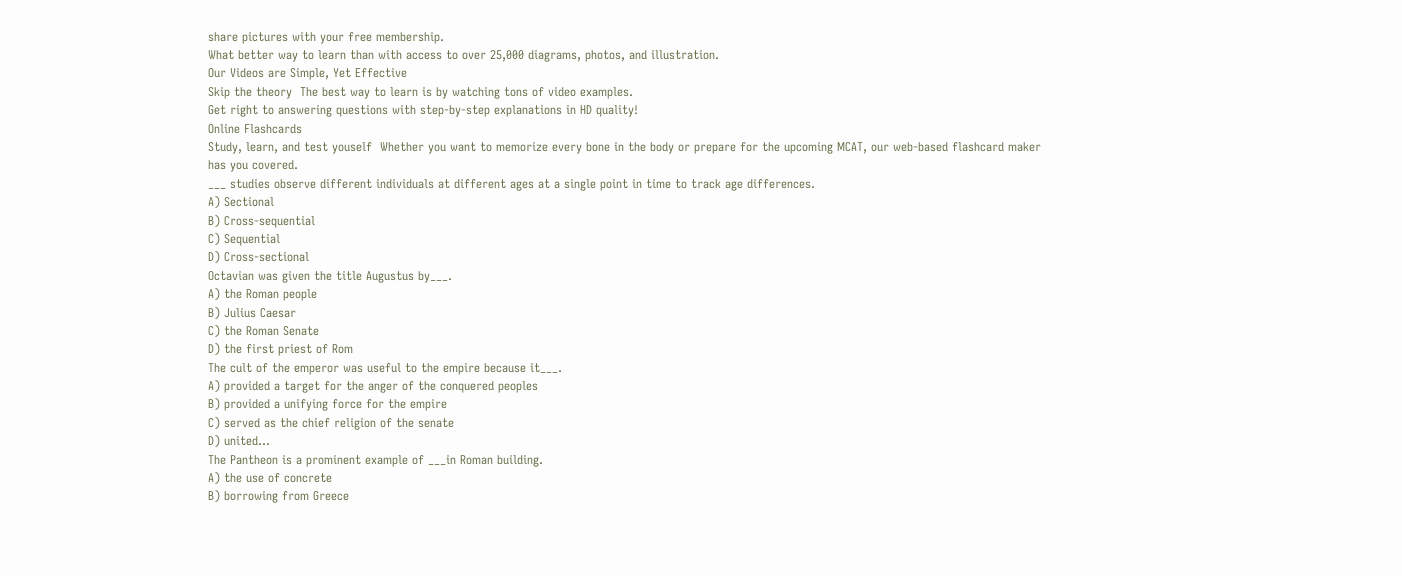share pictures with your free membership.
What better way to learn than with access to over 25,000 diagrams, photos, and illustration.
Our Videos are Simple, Yet Effective
Skip the theory  The best way to learn is by watching tons of video examples.
Get right to answering questions with step-by-step explanations in HD quality!
Online Flashcards
Study, learn, and test youself  Whether you want to memorize every bone in the body or prepare for the upcoming MCAT, our web-based flashcard maker has you covered.
___ studies observe different individuals at different ages at a single point in time to track age differences.
A) Sectional
B) Cross-sequential
C) Sequential
D) Cross-sectional
Octavian was given the title Augustus by___.
A) the Roman people
B) Julius Caesar
C) the Roman Senate
D) the first priest of Rom
The cult of the emperor was useful to the empire because it___.
A) provided a target for the anger of the conquered peoples
B) provided a unifying force for the empire
C) served as the chief religion of the senate
D) united...
The Pantheon is a prominent example of ___in Roman building.
A) the use of concrete
B) borrowing from Greece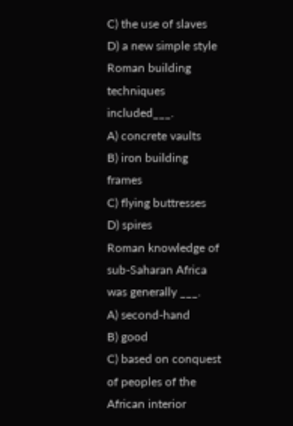C) the use of slaves
D) a new simple style
Roman building techniques included___.
A) concrete vaults
B) iron building frames
C) flying buttresses
D) spires
Roman knowledge of sub-Saharan Africa was generally ___.
A) second-hand
B) good
C) based on conquest of peoples of the African interior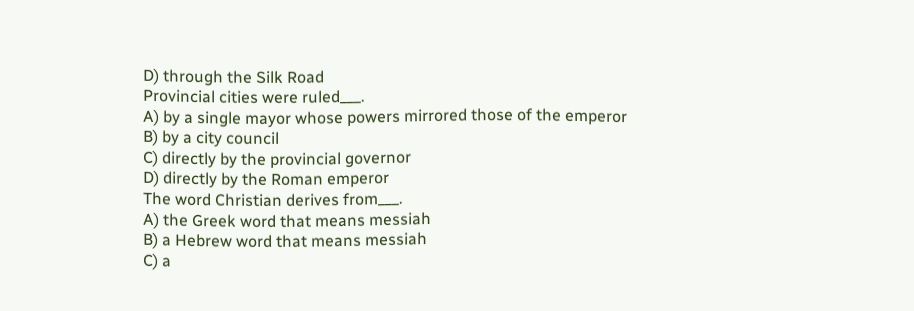D) through the Silk Road
Provincial cities were ruled___.
A) by a single mayor whose powers mirrored those of the emperor
B) by a city council
C) directly by the provincial governor
D) directly by the Roman emperor
The word Christian derives from___.
A) the Greek word that means messiah
B) a Hebrew word that means messiah
C) a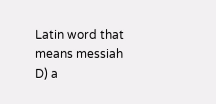Latin word that means messiah
D) a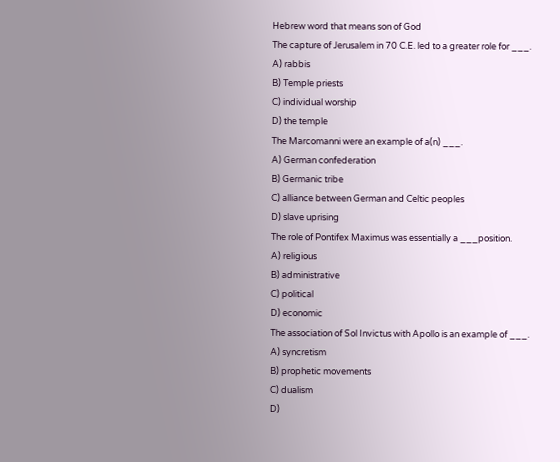Hebrew word that means son of God
The capture of Jerusalem in 70 C.E. led to a greater role for ___.
A) rabbis
B) Temple priests
C) individual worship
D) the temple
The Marcomanni were an example of a(n) ___.
A) German confederation
B) Germanic tribe
C) alliance between German and Celtic peoples
D) slave uprising
The role of Pontifex Maximus was essentially a ___position.
A) religious
B) administrative
C) political
D) economic
The association of Sol Invictus with Apollo is an example of ___.
A) syncretism
B) prophetic movements
C) dualism
D)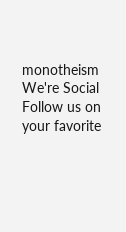monotheism
We're Social
Follow us on your favorite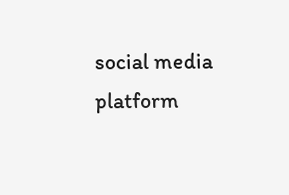social media platform